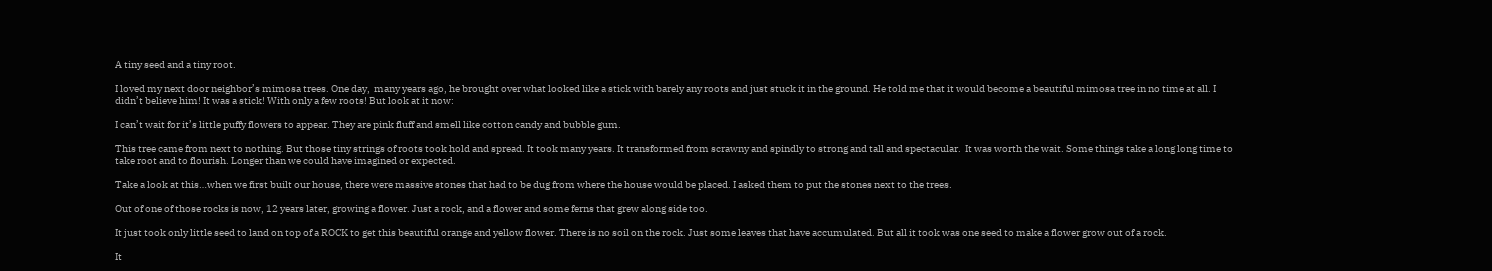A tiny seed and a tiny root.

I loved my next door neighbor’s mimosa trees. One day,  many years ago, he brought over what looked like a stick with barely any roots and just stuck it in the ground. He told me that it would become a beautiful mimosa tree in no time at all. I didn’t believe him! It was a stick! With only a few roots! But look at it now:

I can’t wait for it’s little puffy flowers to appear. They are pink fluff and smell like cotton candy and bubble gum.

This tree came from next to nothing. But those tiny strings of roots took hold and spread. It took many years. It transformed from scrawny and spindly to strong and tall and spectacular.  It was worth the wait. Some things take a long long time to take root and to flourish. Longer than we could have imagined or expected.

Take a look at this…when we first built our house, there were massive stones that had to be dug from where the house would be placed. I asked them to put the stones next to the trees.

Out of one of those rocks is now, 12 years later, growing a flower. Just a rock, and a flower and some ferns that grew along side too.

It just took only little seed to land on top of a ROCK to get this beautiful orange and yellow flower. There is no soil on the rock. Just some leaves that have accumulated. But all it took was one seed to make a flower grow out of a rock.

It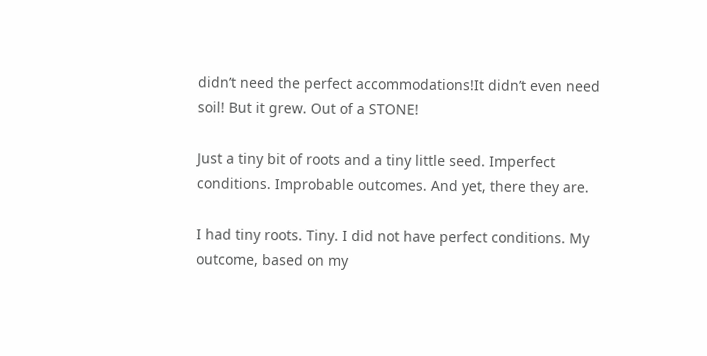didn’t need the perfect accommodations!It didn’t even need soil! But it grew. Out of a STONE!

Just a tiny bit of roots and a tiny little seed. Imperfect conditions. Improbable outcomes. And yet, there they are.

I had tiny roots. Tiny. I did not have perfect conditions. My outcome, based on my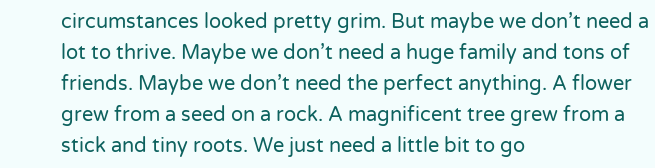circumstances looked pretty grim. But maybe we don’t need a lot to thrive. Maybe we don’t need a huge family and tons of friends. Maybe we don’t need the perfect anything. A flower grew from a seed on a rock. A magnificent tree grew from a stick and tiny roots. We just need a little bit to go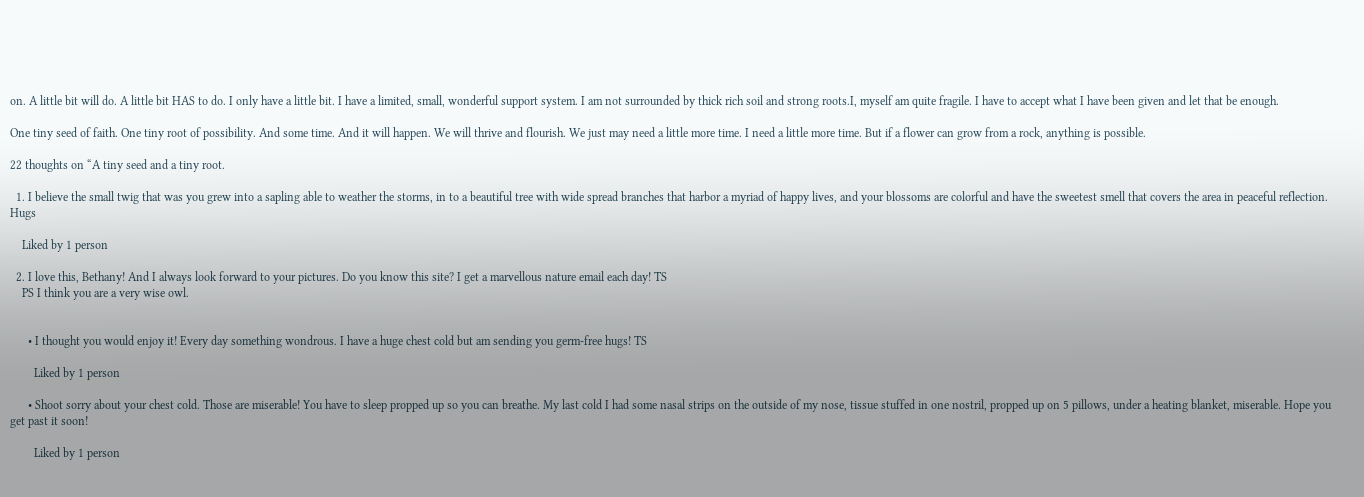on. A little bit will do. A little bit HAS to do. I only have a little bit. I have a limited, small, wonderful support system. I am not surrounded by thick rich soil and strong roots.I, myself am quite fragile. I have to accept what I have been given and let that be enough.

One tiny seed of faith. One tiny root of possibility. And some time. And it will happen. We will thrive and flourish. We just may need a little more time. I need a little more time. But if a flower can grow from a rock, anything is possible.

22 thoughts on “A tiny seed and a tiny root.

  1. I believe the small twig that was you grew into a sapling able to weather the storms, in to a beautiful tree with wide spread branches that harbor a myriad of happy lives, and your blossoms are colorful and have the sweetest smell that covers the area in peaceful reflection. Hugs

    Liked by 1 person

  2. I love this, Bethany! And I always look forward to your pictures. Do you know this site? I get a marvellous nature email each day! TS
    PS I think you are a very wise owl.


      • I thought you would enjoy it! Every day something wondrous. I have a huge chest cold but am sending you germ-free hugs! TS

        Liked by 1 person

      • Shoot sorry about your chest cold. Those are miserable! You have to sleep propped up so you can breathe. My last cold I had some nasal strips on the outside of my nose, tissue stuffed in one nostril, propped up on 5 pillows, under a heating blanket, miserable. Hope you get past it soon!

        Liked by 1 person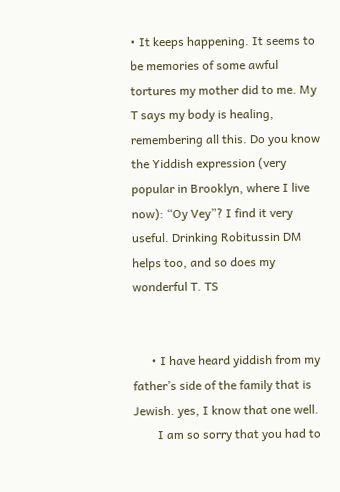• It keeps happening. It seems to be memories of some awful tortures my mother did to me. My T says my body is healing, remembering all this. Do you know the Yiddish expression (very popular in Brooklyn, where I live now): “Oy Vey”? I find it very useful. Drinking Robitussin DM helps too, and so does my wonderful T. TS


      • I have heard yiddish from my father’s side of the family that is Jewish. yes, I know that one well.
        I am so sorry that you had to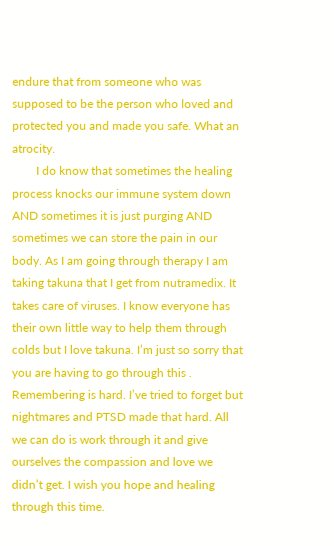endure that from someone who was supposed to be the person who loved and protected you and made you safe. What an atrocity.
        I do know that sometimes the healing process knocks our immune system down AND sometimes it is just purging AND sometimes we can store the pain in our body. As I am going through therapy I am taking takuna that I get from nutramedix. It takes care of viruses. I know everyone has their own little way to help them through colds but I love takuna. I’m just so sorry that you are having to go through this . Remembering is hard. I’ve tried to forget but nightmares and PTSD made that hard. All we can do is work through it and give ourselves the compassion and love we didn’t get. I wish you hope and healing through this time.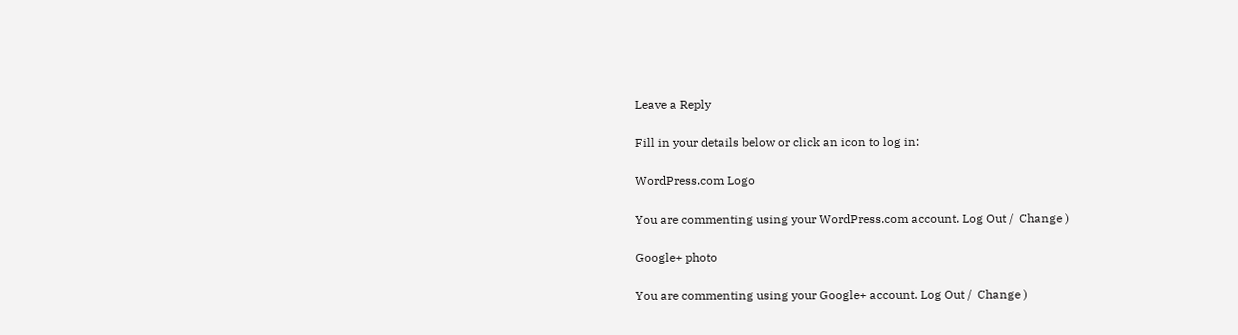Leave a Reply

Fill in your details below or click an icon to log in:

WordPress.com Logo

You are commenting using your WordPress.com account. Log Out /  Change )

Google+ photo

You are commenting using your Google+ account. Log Out /  Change )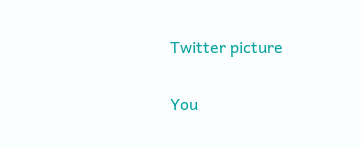Twitter picture

You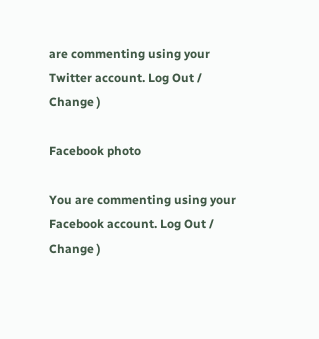are commenting using your Twitter account. Log Out /  Change )

Facebook photo

You are commenting using your Facebook account. Log Out /  Change )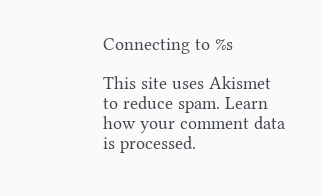Connecting to %s

This site uses Akismet to reduce spam. Learn how your comment data is processed.